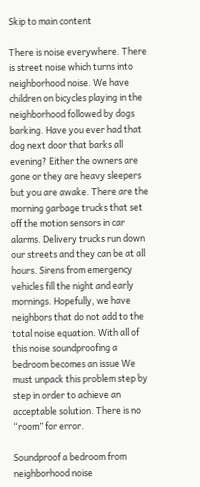Skip to main content

There is noise everywhere. There is street noise which turns into neighborhood noise. We have children on bicycles playing in the neighborhood followed by dogs barking. Have you ever had that dog next door that barks all evening? Either the owners are gone or they are heavy sleepers but you are awake. There are the morning garbage trucks that set off the motion sensors in car alarms. Delivery trucks run down our streets and they can be at all hours. Sirens from emergency vehicles fill the night and early mornings. Hopefully, we have neighbors that do not add to the total noise equation. With all of this noise soundproofing a bedroom becomes an issue We must unpack this problem step by step in order to achieve an acceptable solution. There is no “room” for error.

Soundproof a bedroom from neighborhood noise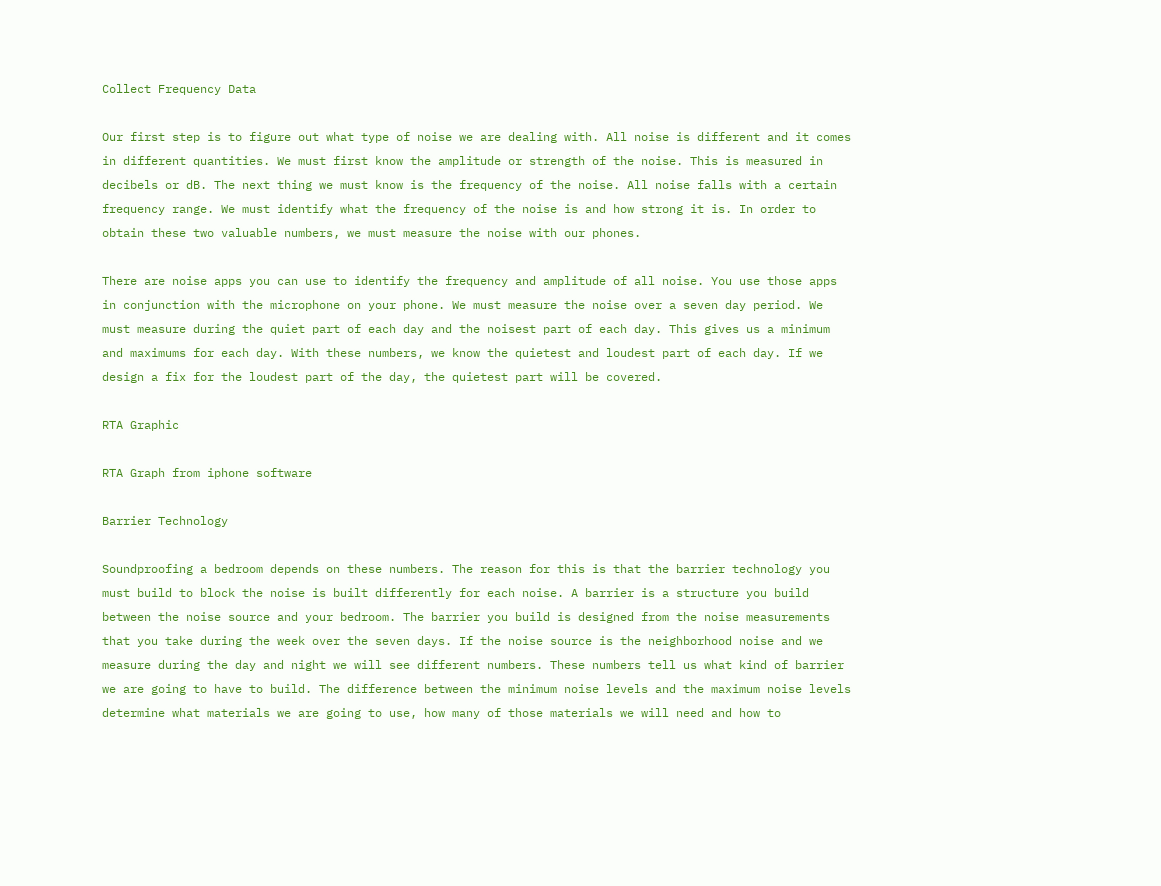Collect Frequency Data

Our first step is to figure out what type of noise we are dealing with. All noise is different and it comes in different quantities. We must first know the amplitude or strength of the noise. This is measured in decibels or dB. The next thing we must know is the frequency of the noise. All noise falls with a certain frequency range. We must identify what the frequency of the noise is and how strong it is. In order to obtain these two valuable numbers, we must measure the noise with our phones.

There are noise apps you can use to identify the frequency and amplitude of all noise. You use those apps in conjunction with the microphone on your phone. We must measure the noise over a seven day period. We must measure during the quiet part of each day and the noisest part of each day. This gives us a minimum and maximums for each day. With these numbers, we know the quietest and loudest part of each day. If we design a fix for the loudest part of the day, the quietest part will be covered.

RTA Graphic

RTA Graph from iphone software

Barrier Technology

Soundproofing a bedroom depends on these numbers. The reason for this is that the barrier technology you must build to block the noise is built differently for each noise. A barrier is a structure you build between the noise source and your bedroom. The barrier you build is designed from the noise measurements that you take during the week over the seven days. If the noise source is the neighborhood noise and we measure during the day and night we will see different numbers. These numbers tell us what kind of barrier we are going to have to build. The difference between the minimum noise levels and the maximum noise levels determine what materials we are going to use, how many of those materials we will need and how to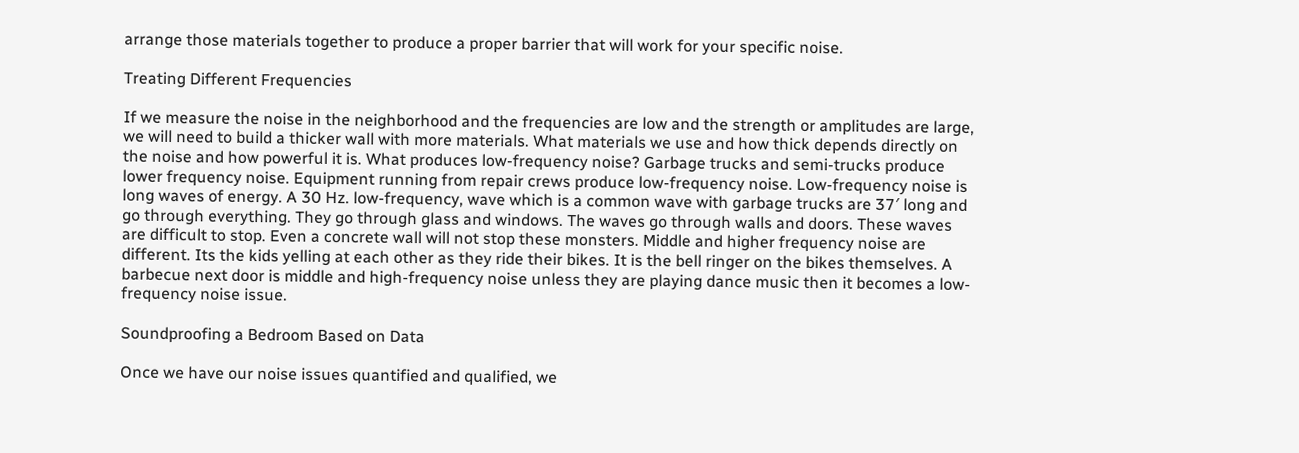arrange those materials together to produce a proper barrier that will work for your specific noise.

Treating Different Frequencies

If we measure the noise in the neighborhood and the frequencies are low and the strength or amplitudes are large, we will need to build a thicker wall with more materials. What materials we use and how thick depends directly on the noise and how powerful it is. What produces low-frequency noise? Garbage trucks and semi-trucks produce lower frequency noise. Equipment running from repair crews produce low-frequency noise. Low-frequency noise is long waves of energy. A 30 Hz. low-frequency, wave which is a common wave with garbage trucks are 37′ long and go through everything. They go through glass and windows. The waves go through walls and doors. These waves are difficult to stop. Even a concrete wall will not stop these monsters. Middle and higher frequency noise are different. Its the kids yelling at each other as they ride their bikes. It is the bell ringer on the bikes themselves. A barbecue next door is middle and high-frequency noise unless they are playing dance music then it becomes a low-frequency noise issue.

Soundproofing a Bedroom Based on Data

Once we have our noise issues quantified and qualified, we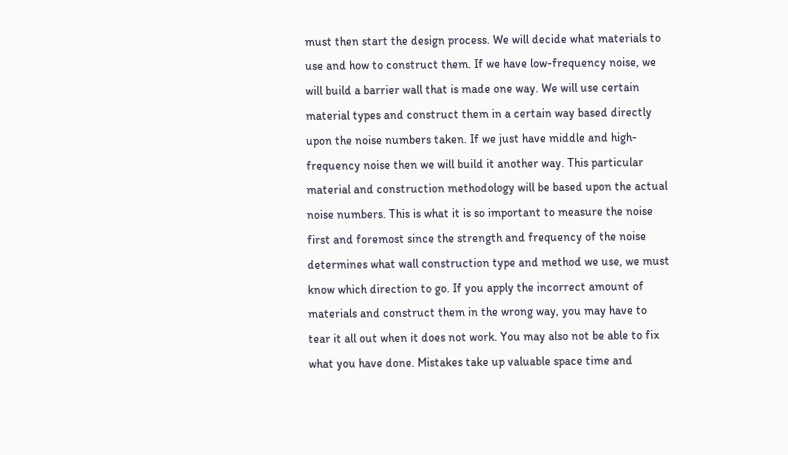must then start the design process. We will decide what materials to use and how to construct them. If we have low-frequency noise, we will build a barrier wall that is made one way. We will use certain material types and construct them in a certain way based directly upon the noise numbers taken. If we just have middle and high-frequency noise then we will build it another way. This particular material and construction methodology will be based upon the actual noise numbers. This is what it is so important to measure the noise first and foremost since the strength and frequency of the noise determines what wall construction type and method we use, we must know which direction to go. If you apply the incorrect amount of materials and construct them in the wrong way, you may have to tear it all out when it does not work. You may also not be able to fix what you have done. Mistakes take up valuable space time and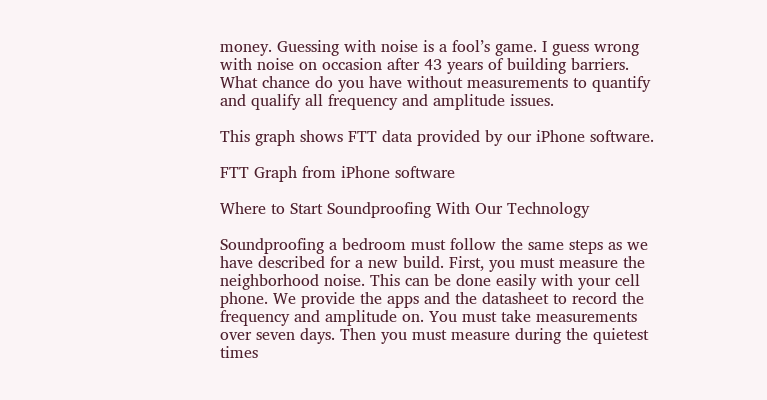money. Guessing with noise is a fool’s game. I guess wrong with noise on occasion after 43 years of building barriers. What chance do you have without measurements to quantify and qualify all frequency and amplitude issues.

This graph shows FTT data provided by our iPhone software.

FTT Graph from iPhone software

Where to Start Soundproofing With Our Technology

Soundproofing a bedroom must follow the same steps as we have described for a new build. First, you must measure the neighborhood noise. This can be done easily with your cell phone. We provide the apps and the datasheet to record the frequency and amplitude on. You must take measurements over seven days. Then you must measure during the quietest times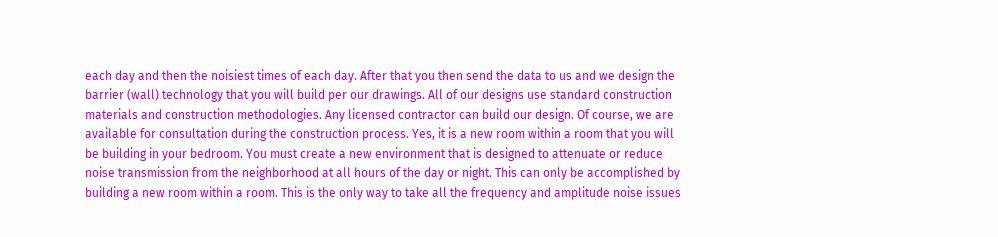each day and then the noisiest times of each day. After that you then send the data to us and we design the barrier (wall) technology that you will build per our drawings. All of our designs use standard construction materials and construction methodologies. Any licensed contractor can build our design. Of course, we are available for consultation during the construction process. Yes, it is a new room within a room that you will be building in your bedroom. You must create a new environment that is designed to attenuate or reduce noise transmission from the neighborhood at all hours of the day or night. This can only be accomplished by building a new room within a room. This is the only way to take all the frequency and amplitude noise issues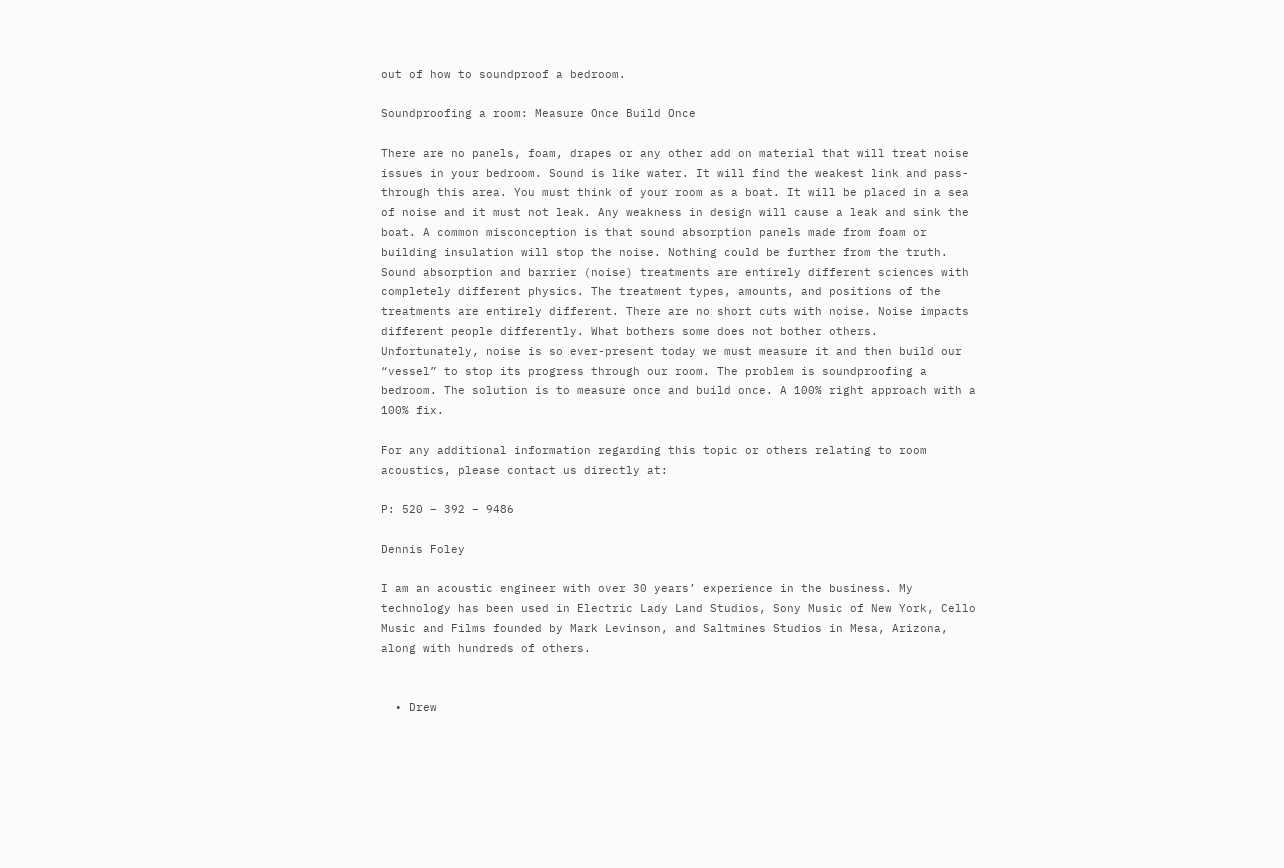out of how to soundproof a bedroom.

Soundproofing a room: Measure Once Build Once

There are no panels, foam, drapes or any other add on material that will treat noise issues in your bedroom. Sound is like water. It will find the weakest link and pass-through this area. You must think of your room as a boat. It will be placed in a sea of noise and it must not leak. Any weakness in design will cause a leak and sink the boat. A common misconception is that sound absorption panels made from foam or building insulation will stop the noise. Nothing could be further from the truth. Sound absorption and barrier (noise) treatments are entirely different sciences with completely different physics. The treatment types, amounts, and positions of the treatments are entirely different. There are no short cuts with noise. Noise impacts different people differently. What bothers some does not bother others. Unfortunately, noise is so ever-present today we must measure it and then build our “vessel” to stop its progress through our room. The problem is soundproofing a bedroom. The solution is to measure once and build once. A 100% right approach with a 100% fix.

For any additional information regarding this topic or others relating to room acoustics, please contact us directly at:

P: 520 – 392 – 9486

Dennis Foley

I am an acoustic engineer with over 30 years’ experience in the business. My technology has been used in Electric Lady Land Studios, Sony Music of New York, Cello Music and Films founded by Mark Levinson, and Saltmines Studios in Mesa, Arizona, along with hundreds of others.


  • Drew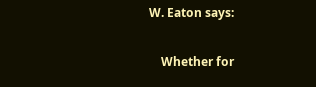W. Eaton says:

    Whether for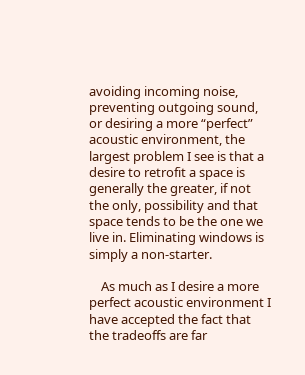avoiding incoming noise, preventing outgoing sound, or desiring a more “perfect” acoustic environment, the largest problem I see is that a desire to retrofit a space is generally the greater, if not the only, possibility and that space tends to be the one we live in. Eliminating windows is simply a non-starter.

    As much as I desire a more perfect acoustic environment I have accepted the fact that the tradeoffs are far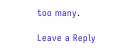too many.

Leave a Reply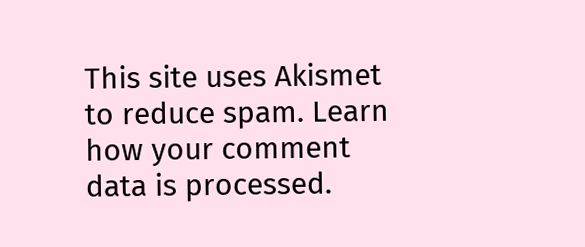This site uses Akismet to reduce spam. Learn how your comment data is processed.